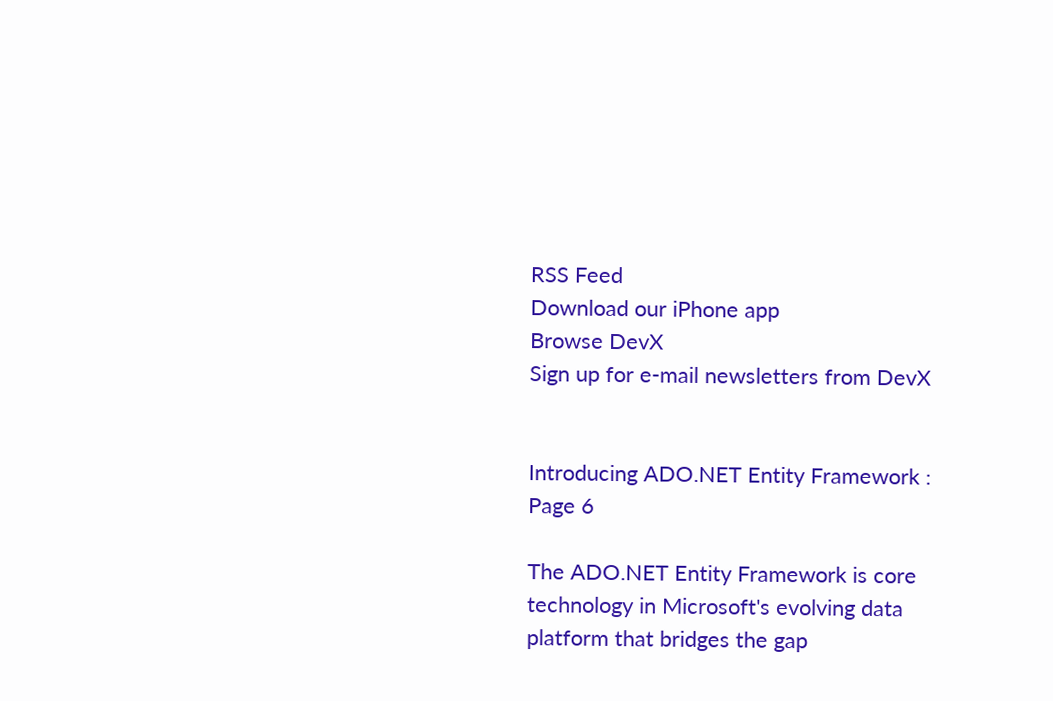RSS Feed
Download our iPhone app
Browse DevX
Sign up for e-mail newsletters from DevX


Introducing ADO.NET Entity Framework : Page 6

The ADO.NET Entity Framework is core technology in Microsoft's evolving data platform that bridges the gap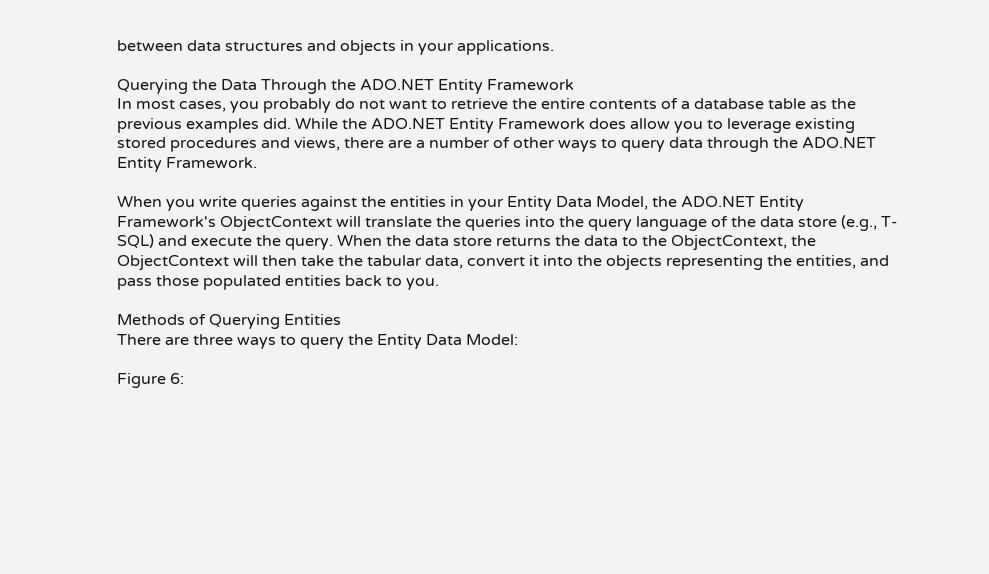between data structures and objects in your applications.

Querying the Data Through the ADO.NET Entity Framework
In most cases, you probably do not want to retrieve the entire contents of a database table as the previous examples did. While the ADO.NET Entity Framework does allow you to leverage existing stored procedures and views, there are a number of other ways to query data through the ADO.NET Entity Framework.

When you write queries against the entities in your Entity Data Model, the ADO.NET Entity Framework's ObjectContext will translate the queries into the query language of the data store (e.g., T-SQL) and execute the query. When the data store returns the data to the ObjectContext, the ObjectContext will then take the tabular data, convert it into the objects representing the entities, and pass those populated entities back to you.

Methods of Querying Entities
There are three ways to query the Entity Data Model:

Figure 6: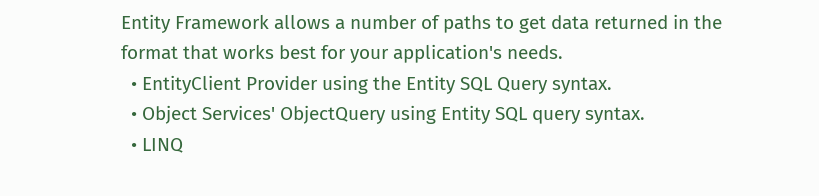Entity Framework allows a number of paths to get data returned in the format that works best for your application's needs.
  • EntityClient Provider using the Entity SQL Query syntax.
  • Object Services' ObjectQuery using Entity SQL query syntax.
  • LINQ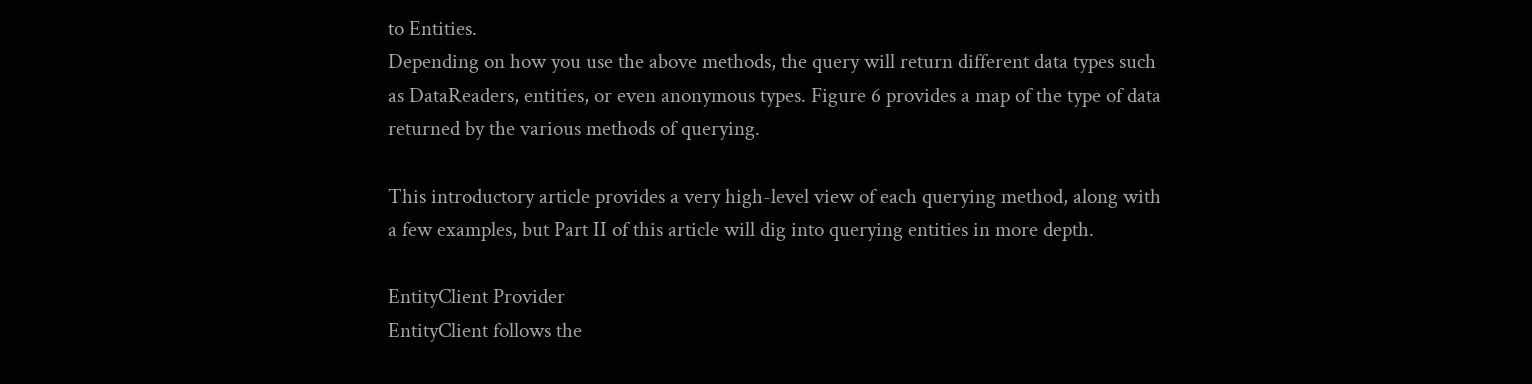to Entities.
Depending on how you use the above methods, the query will return different data types such as DataReaders, entities, or even anonymous types. Figure 6 provides a map of the type of data returned by the various methods of querying.

This introductory article provides a very high-level view of each querying method, along with a few examples, but Part II of this article will dig into querying entities in more depth.

EntityClient Provider
EntityClient follows the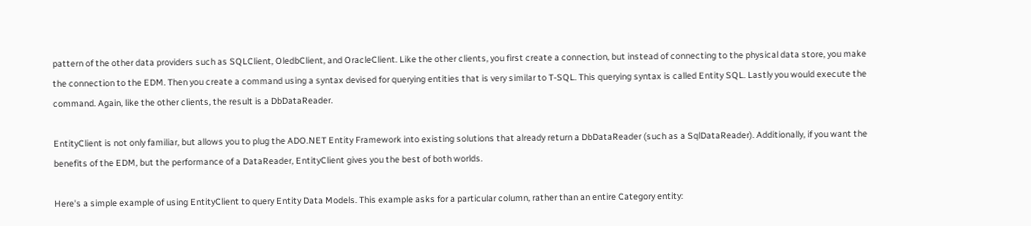pattern of the other data providers such as SQLClient, OledbClient, and OracleClient. Like the other clients, you first create a connection, but instead of connecting to the physical data store, you make the connection to the EDM. Then you create a command using a syntax devised for querying entities that is very similar to T-SQL. This querying syntax is called Entity SQL. Lastly you would execute the command. Again, like the other clients, the result is a DbDataReader.

EntityClient is not only familiar, but allows you to plug the ADO.NET Entity Framework into existing solutions that already return a DbDataReader (such as a SqlDataReader). Additionally, if you want the benefits of the EDM, but the performance of a DataReader, EntityClient gives you the best of both worlds.

Here's a simple example of using EntityClient to query Entity Data Models. This example asks for a particular column, rather than an entire Category entity: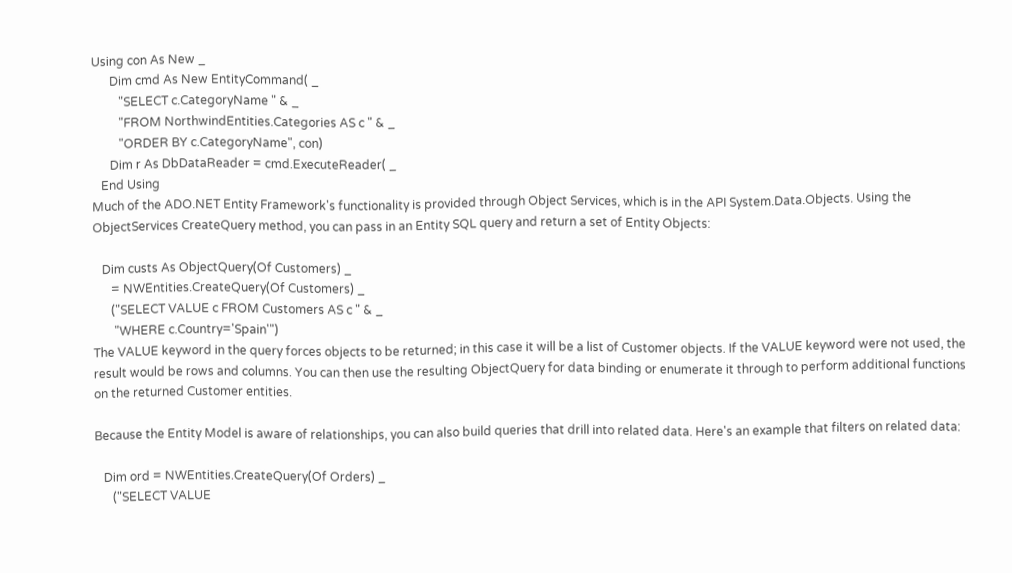Using con As New _
      Dim cmd As New EntityCommand( _
         "SELECT c.CategoryName " & _
         "FROM NorthwindEntities.Categories AS c " & _
         "ORDER BY c.CategoryName", con)
      Dim r As DbDataReader = cmd.ExecuteReader( _
   End Using
Much of the ADO.NET Entity Framework's functionality is provided through Object Services, which is in the API System.Data.Objects. Using the ObjectServices CreateQuery method, you can pass in an Entity SQL query and return a set of Entity Objects:

   Dim custs As ObjectQuery(Of Customers) _
      = NWEntities.CreateQuery(Of Customers) _
      ("SELECT VALUE c FROM Customers AS c " & _
       "WHERE c.Country='Spain'")
The VALUE keyword in the query forces objects to be returned; in this case it will be a list of Customer objects. If the VALUE keyword were not used, the result would be rows and columns. You can then use the resulting ObjectQuery for data binding or enumerate it through to perform additional functions on the returned Customer entities.

Because the Entity Model is aware of relationships, you can also build queries that drill into related data. Here's an example that filters on related data:

   Dim ord = NWEntities.CreateQuery(Of Orders) _
      ("SELECT VALUE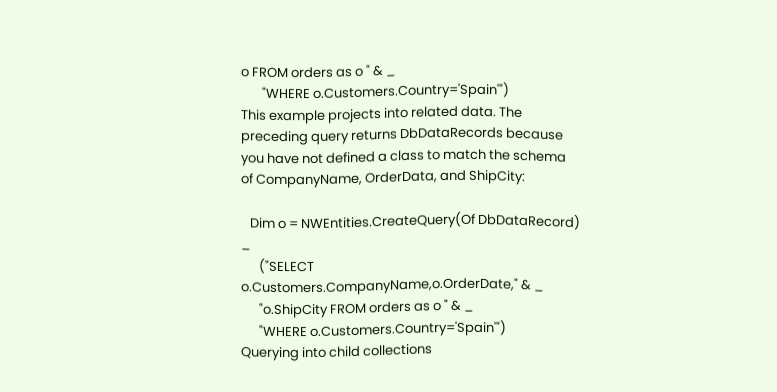o FROM orders as o " & _
       "WHERE o.Customers.Country='Spain'")
This example projects into related data. The preceding query returns DbDataRecords because you have not defined a class to match the schema of CompanyName, OrderData, and ShipCity:

   Dim o = NWEntities.CreateQuery(Of DbDataRecord) _
      ("SELECT o.Customers.CompanyName,o.OrderDate," & _
      "o.ShipCity FROM orders as o " & _
      "WHERE o.Customers.Country='Spain'")
Querying into child collections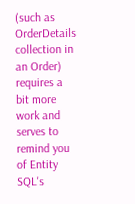(such as OrderDetails collection in an Order) requires a bit more work and serves to remind you of Entity SQL's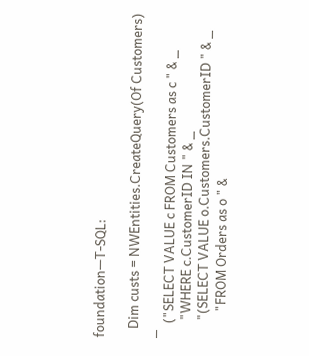foundation—T-SQL:

   Dim custs = NWEntities.CreateQuery(Of Customers) _
     ("SELECT VALUE c FROM Customers as c " & _
      "WHERE c.CustomerID IN " & _
      "(SELECT VALUE o.Customers.CustomerID " & _
         "FROM Orders as o " &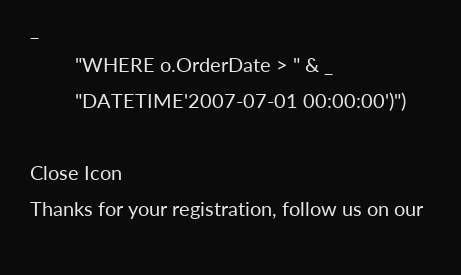_
         "WHERE o.OrderDate > " & _
         "DATETIME'2007-07-01 00:00:00')")

Close Icon
Thanks for your registration, follow us on our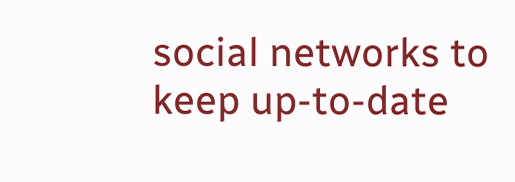social networks to keep up-to-date